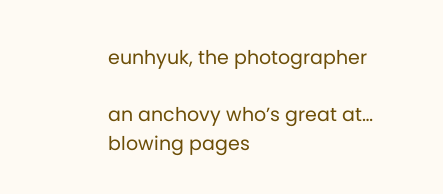eunhyuk, the photographer

an anchovy who’s great at… blowing pages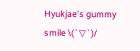Hyukjae’s gummy smile \(´▽`)/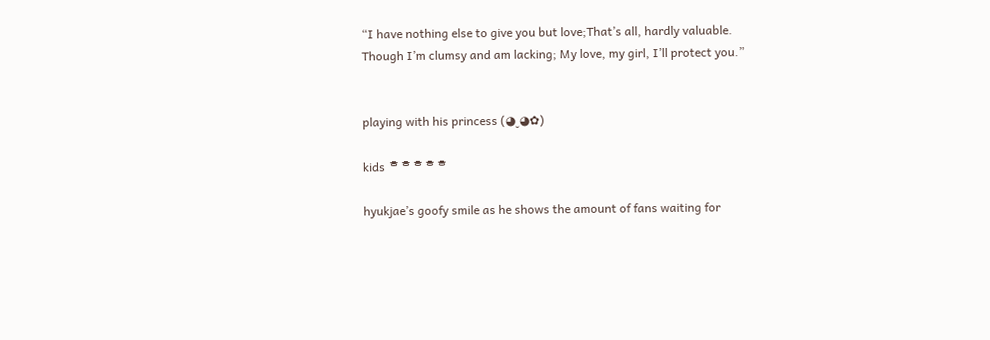“I have nothing else to give you but love;That’s all, hardly valuable.
Though I’m clumsy and am lacking; My love, my girl, I’ll protect you.”


playing with his princess (◕‿◕✿)

kids ᄒᄒᄒᄒᄒ

hyukjae’s goofy smile as he shows the amount of fans waiting for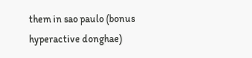them in sao paulo (bonus hyperactive donghae)